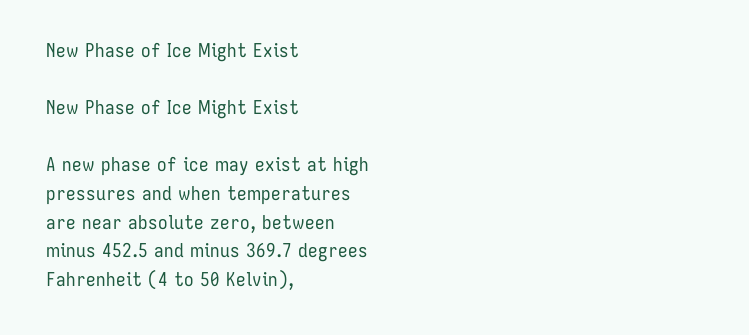New Phase of Ice Might Exist

New Phase of Ice Might Exist

A new phase of ice may exist at high pressures and when temperatures are near absolute zero, between minus 452.5 and minus 369.7 degrees Fahrenheit (4 to 50 Kelvin),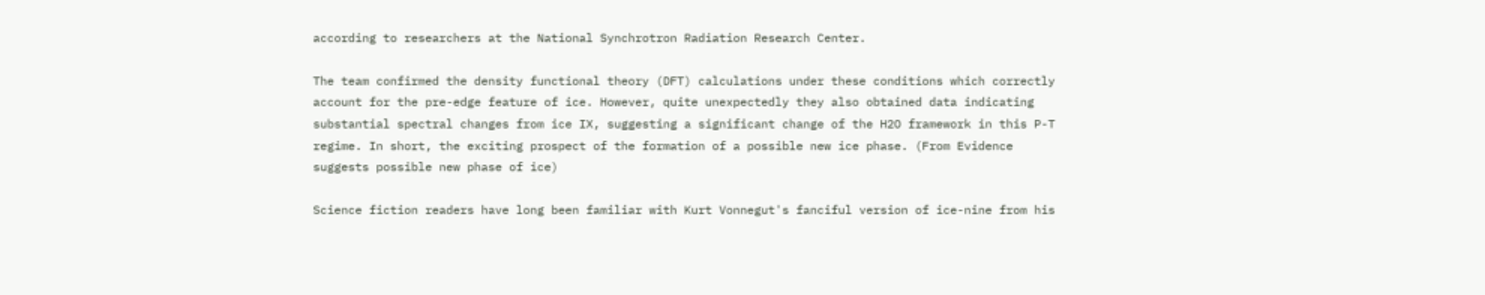according to researchers at the National Synchrotron Radiation Research Center.

The team confirmed the density functional theory (DFT) calculations under these conditions which correctly account for the pre-edge feature of ice. However, quite unexpectedly they also obtained data indicating substantial spectral changes from ice IX, suggesting a significant change of the H2O framework in this P-T regime. In short, the exciting prospect of the formation of a possible new ice phase. (From Evidence suggests possible new phase of ice)

Science fiction readers have long been familiar with Kurt Vonnegut's fanciful version of ice-nine from his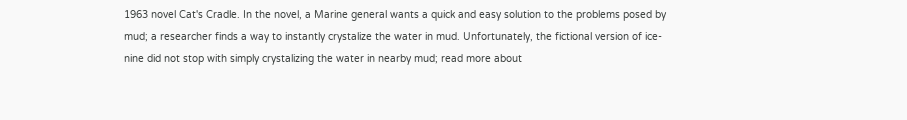1963 novel Cat's Cradle. In the novel, a Marine general wants a quick and easy solution to the problems posed by mud; a researcher finds a way to instantly crystalize the water in mud. Unfortunately, the fictional version of ice-nine did not stop with simply crystalizing the water in nearby mud; read more about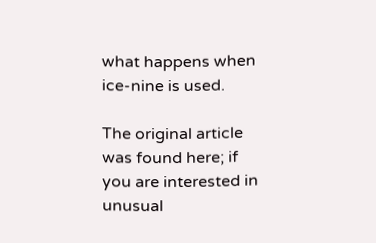what happens when ice-nine is used.

The original article was found here; if you are interested in unusual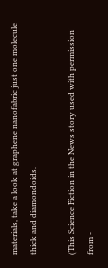materials, take a look at graphene nanofabric just one molecule thick and diamondoids.

(This Science Fiction in the News story used with permission from -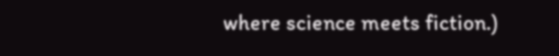where science meets fiction.)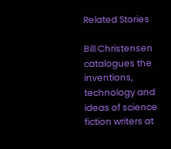Related Stories

Bill Christensen catalogues the inventions, technology and ideas of science fiction writers at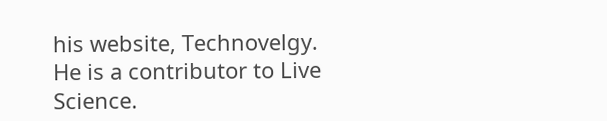his website, Technovelgy. He is a contributor to Live Science.